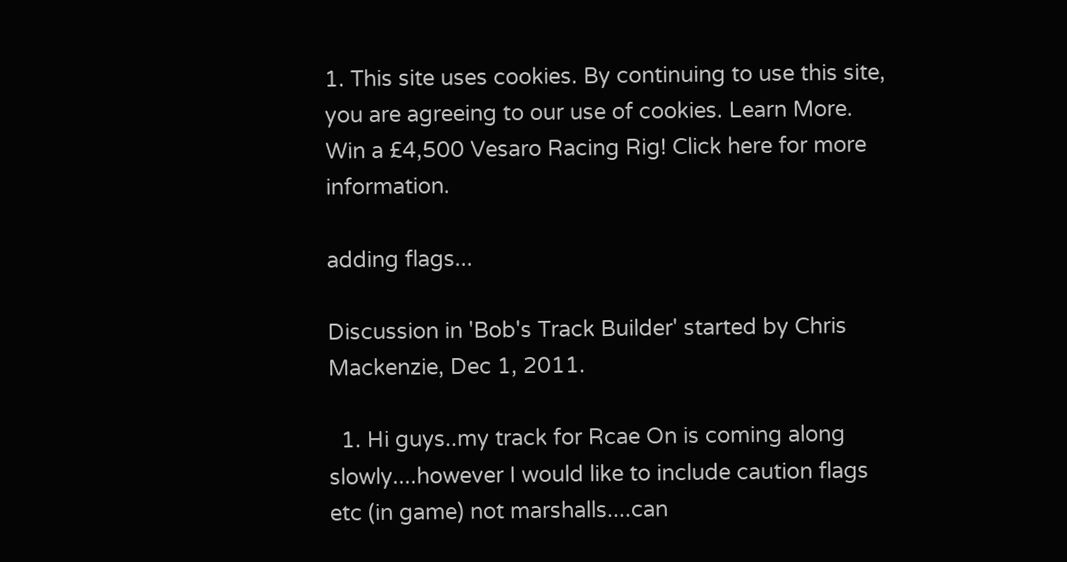1. This site uses cookies. By continuing to use this site, you are agreeing to our use of cookies. Learn More.
Win a £4,500 Vesaro Racing Rig! Click here for more information.

adding flags...

Discussion in 'Bob's Track Builder' started by Chris Mackenzie, Dec 1, 2011.

  1. Hi guys..my track for Rcae On is coming along slowly....however I would like to include caution flags etc (in game) not marshalls....can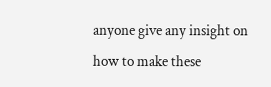anyone give any insight on how to make these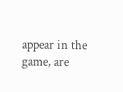appear in the game, are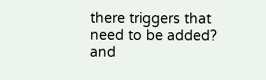there triggers that need to be added? and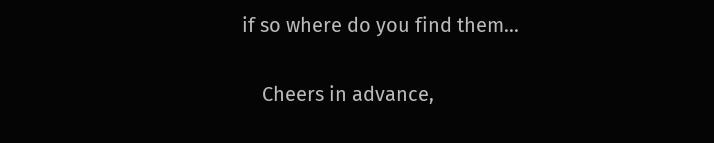if so where do you find them...

    Cheers in advance,